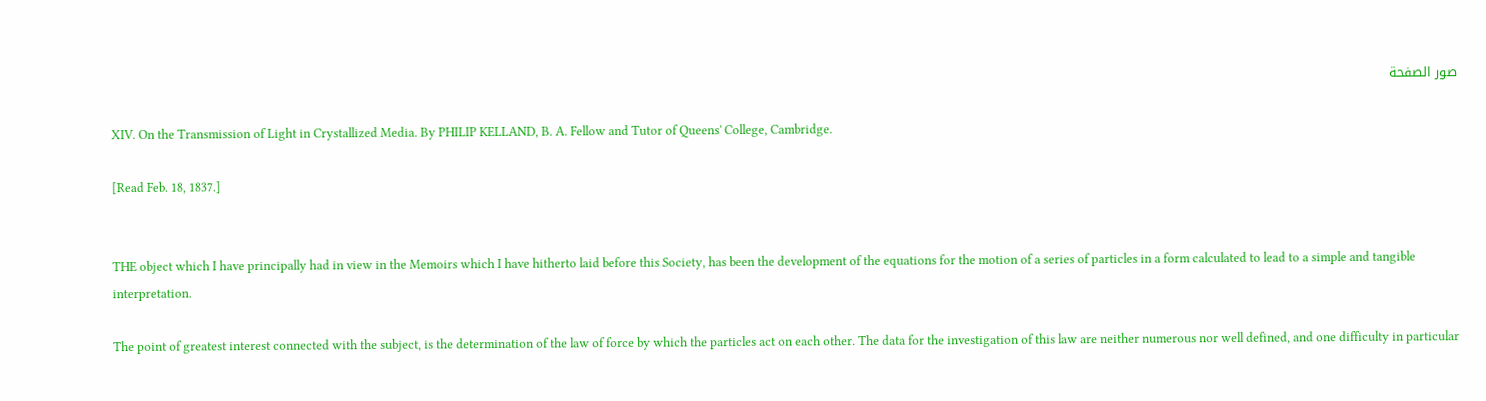صور الصفحة

XIV. On the Transmission of Light in Crystallized Media. By PHILIP KELLAND, B. A. Fellow and Tutor of Queens' College, Cambridge.

[Read Feb. 18, 1837.]


THE object which I have principally had in view in the Memoirs which I have hitherto laid before this Society, has been the development of the equations for the motion of a series of particles in a form calculated to lead to a simple and tangible interpretation.

The point of greatest interest connected with the subject, is the determination of the law of force by which the particles act on each other. The data for the investigation of this law are neither numerous nor well defined, and one difficulty in particular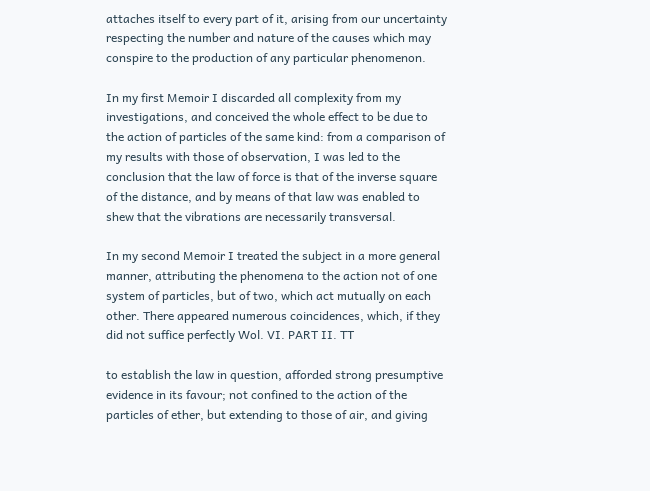attaches itself to every part of it, arising from our uncertainty respecting the number and nature of the causes which may conspire to the production of any particular phenomenon.

In my first Memoir I discarded all complexity from my investigations, and conceived the whole effect to be due to the action of particles of the same kind: from a comparison of my results with those of observation, I was led to the conclusion that the law of force is that of the inverse square of the distance, and by means of that law was enabled to shew that the vibrations are necessarily transversal.

In my second Memoir I treated the subject in a more general manner, attributing the phenomena to the action not of one system of particles, but of two, which act mutually on each other. There appeared numerous coincidences, which, if they did not suffice perfectly Wol. VI. PART II. TT

to establish the law in question, afforded strong presumptive evidence in its favour; not confined to the action of the particles of ether, but extending to those of air, and giving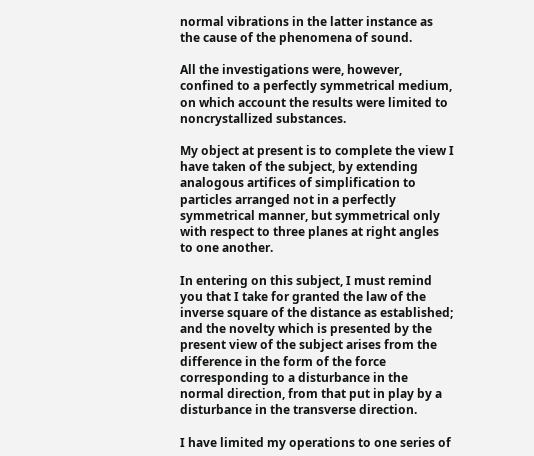normal vibrations in the latter instance as the cause of the phenomena of sound.

All the investigations were, however, confined to a perfectly symmetrical medium, on which account the results were limited to noncrystallized substances.

My object at present is to complete the view I have taken of the subject, by extending analogous artifices of simplification to particles arranged not in a perfectly symmetrical manner, but symmetrical only with respect to three planes at right angles to one another.

In entering on this subject, I must remind you that I take for granted the law of the inverse square of the distance as established; and the novelty which is presented by the present view of the subject arises from the difference in the form of the force corresponding to a disturbance in the normal direction, from that put in play by a disturbance in the transverse direction.

I have limited my operations to one series of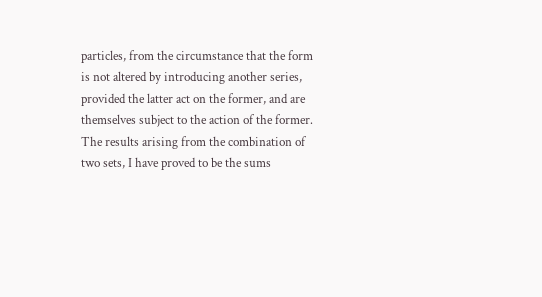particles, from the circumstance that the form is not altered by introducing another series, provided the latter act on the former, and are themselves subject to the action of the former. The results arising from the combination of two sets, I have proved to be the sums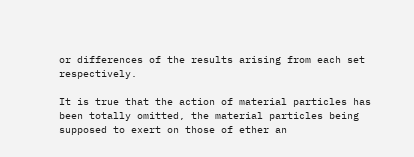or differences of the results arising from each set respectively.

It is true that the action of material particles has been totally omitted, the material particles being supposed to exert on those of ether an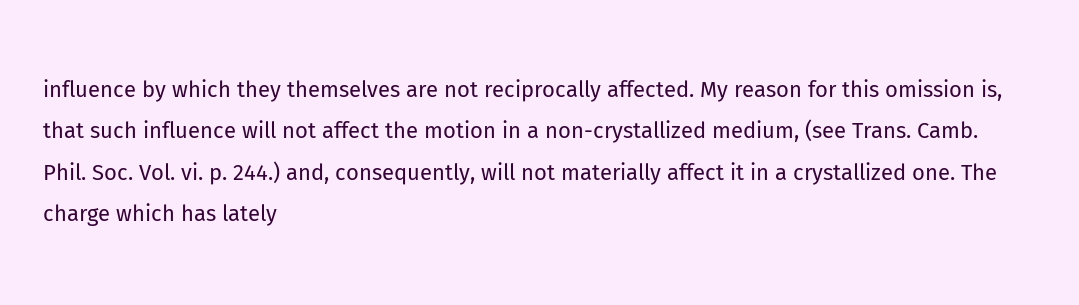influence by which they themselves are not reciprocally affected. My reason for this omission is, that such influence will not affect the motion in a non-crystallized medium, (see Trans. Camb. Phil. Soc. Vol. vi. p. 244.) and, consequently, will not materially affect it in a crystallized one. The charge which has lately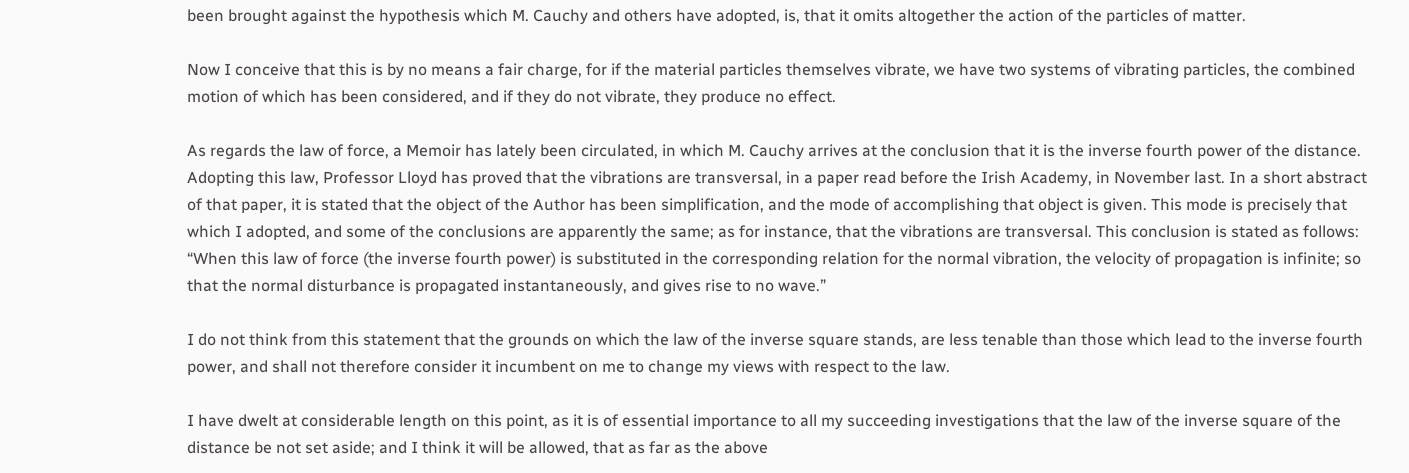been brought against the hypothesis which M. Cauchy and others have adopted, is, that it omits altogether the action of the particles of matter.

Now I conceive that this is by no means a fair charge, for if the material particles themselves vibrate, we have two systems of vibrating particles, the combined motion of which has been considered, and if they do not vibrate, they produce no effect.

As regards the law of force, a Memoir has lately been circulated, in which M. Cauchy arrives at the conclusion that it is the inverse fourth power of the distance. Adopting this law, Professor Lloyd has proved that the vibrations are transversal, in a paper read before the Irish Academy, in November last. In a short abstract of that paper, it is stated that the object of the Author has been simplification, and the mode of accomplishing that object is given. This mode is precisely that which I adopted, and some of the conclusions are apparently the same; as for instance, that the vibrations are transversal. This conclusion is stated as follows: “When this law of force (the inverse fourth power) is substituted in the corresponding relation for the normal vibration, the velocity of propagation is infinite; so that the normal disturbance is propagated instantaneously, and gives rise to no wave.”

I do not think from this statement that the grounds on which the law of the inverse square stands, are less tenable than those which lead to the inverse fourth power, and shall not therefore consider it incumbent on me to change my views with respect to the law.

I have dwelt at considerable length on this point, as it is of essential importance to all my succeeding investigations that the law of the inverse square of the distance be not set aside; and I think it will be allowed, that as far as the above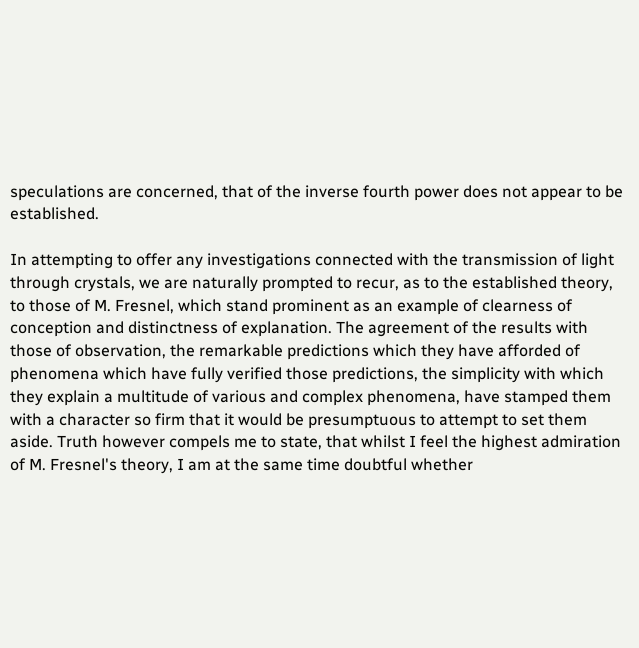speculations are concerned, that of the inverse fourth power does not appear to be established.

In attempting to offer any investigations connected with the transmission of light through crystals, we are naturally prompted to recur, as to the established theory, to those of M. Fresnel, which stand prominent as an example of clearness of conception and distinctness of explanation. The agreement of the results with those of observation, the remarkable predictions which they have afforded of phenomena which have fully verified those predictions, the simplicity with which they explain a multitude of various and complex phenomena, have stamped them with a character so firm that it would be presumptuous to attempt to set them aside. Truth however compels me to state, that whilst I feel the highest admiration of M. Fresnel's theory, I am at the same time doubtful whether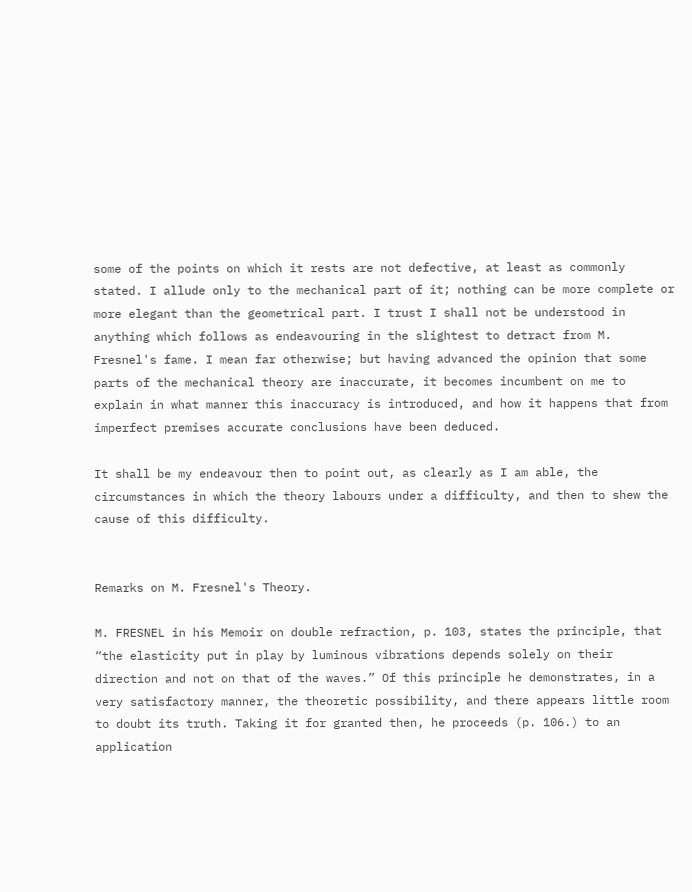some of the points on which it rests are not defective, at least as commonly stated. I allude only to the mechanical part of it; nothing can be more complete or more elegant than the geometrical part. I trust I shall not be understood in anything which follows as endeavouring in the slightest to detract from M. Fresnel's fame. I mean far otherwise; but having advanced the opinion that some parts of the mechanical theory are inaccurate, it becomes incumbent on me to explain in what manner this inaccuracy is introduced, and how it happens that from imperfect premises accurate conclusions have been deduced.

It shall be my endeavour then to point out, as clearly as I am able, the circumstances in which the theory labours under a difficulty, and then to shew the cause of this difficulty.


Remarks on M. Fresnel's Theory.

M. FRESNEL in his Memoir on double refraction, p. 103, states the principle, that “the elasticity put in play by luminous vibrations depends solely on their direction and not on that of the waves.” Of this principle he demonstrates, in a very satisfactory manner, the theoretic possibility, and there appears little room to doubt its truth. Taking it for granted then, he proceeds (p. 106.) to an application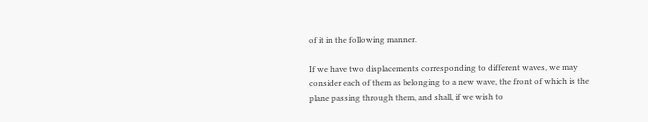of it in the following manner.

If we have two displacements corresponding to different waves, we may consider each of them as belonging to a new wave, the front of which is the plane passing through them, and shall, if we wish to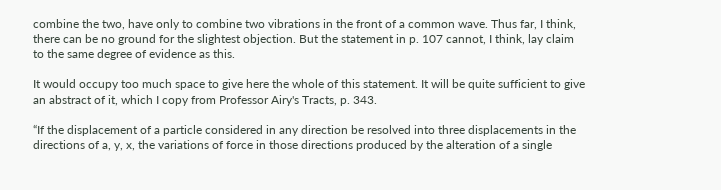combine the two, have only to combine two vibrations in the front of a common wave. Thus far, I think, there can be no ground for the slightest objection. But the statement in p. 107 cannot, I think, lay claim to the same degree of evidence as this.

It would occupy too much space to give here the whole of this statement. It will be quite sufficient to give an abstract of it, which I copy from Professor Airy's Tracts, p. 343.

“If the displacement of a particle considered in any direction be resolved into three displacements in the directions of a, y, x, the variations of force in those directions produced by the alteration of a single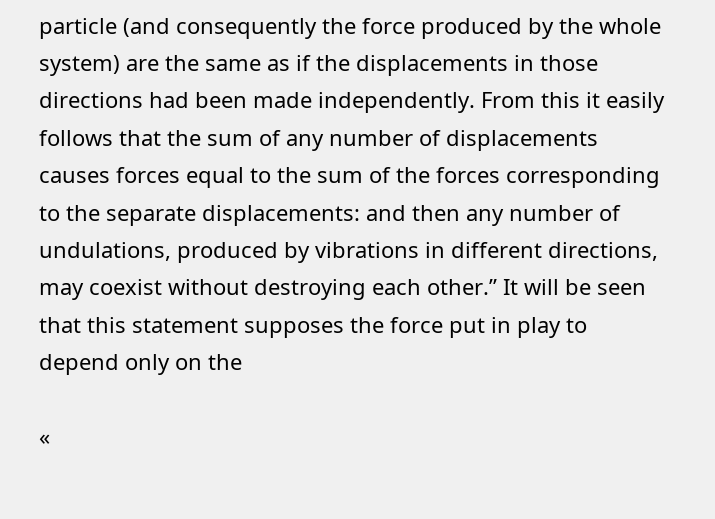particle (and consequently the force produced by the whole system) are the same as if the displacements in those directions had been made independently. From this it easily follows that the sum of any number of displacements causes forces equal to the sum of the forces corresponding to the separate displacements: and then any number of undulations, produced by vibrations in different directions, may coexist without destroying each other.” It will be seen that this statement supposes the force put in play to depend only on the

«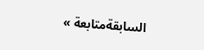السابقةمتابعة »